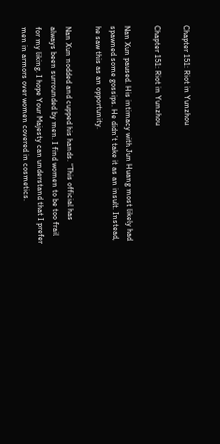Chapter 151: Riot in Yunzhou

Chapter 151: Riot in Yunzhou

Nan Xun paused. His intimacy with Jun Huang most likely had spawned some gossips. He didn’t take it as an insult. Instead, he saw this as an opportunity.

Nan Xun nodded and cupped his hands. “This official has always been surrounded by men. I find women to be too frail for my liking. I hope Your Majesty can understand that I prefer men in armors over women covered in cosmetics.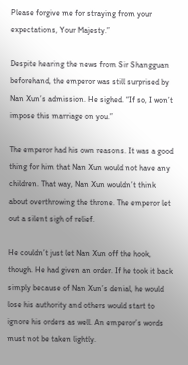Please forgive me for straying from your expectations, Your Majesty.”

Despite hearing the news from Sir Shangguan beforehand, the emperor was still surprised by Nan Xun’s admission. He sighed. “If so, I won’t impose this marriage on you.”

The emperor had his own reasons. It was a good thing for him that Nan Xun would not have any children. That way, Nan Xun wouldn’t think about overthrowing the throne. The emperor let out a silent sigh of relief.

He couldn’t just let Nan Xun off the hook, though. He had given an order. If he took it back simply because of Nan Xun’s denial, he would lose his authority and others would start to ignore his orders as well. An emperor’s words must not be taken lightly.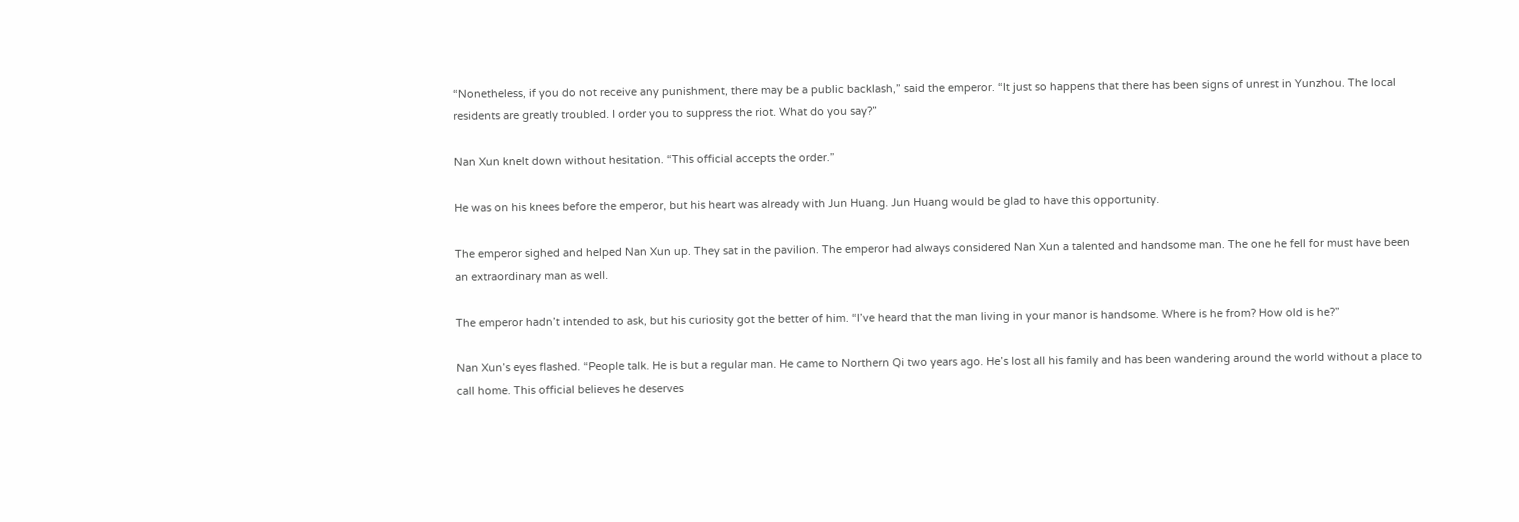“Nonetheless, if you do not receive any punishment, there may be a public backlash,” said the emperor. “It just so happens that there has been signs of unrest in Yunzhou. The local residents are greatly troubled. I order you to suppress the riot. What do you say?”

Nan Xun knelt down without hesitation. “This official accepts the order.”

He was on his knees before the emperor, but his heart was already with Jun Huang. Jun Huang would be glad to have this opportunity.

The emperor sighed and helped Nan Xun up. They sat in the pavilion. The emperor had always considered Nan Xun a talented and handsome man. The one he fell for must have been an extraordinary man as well.

The emperor hadn’t intended to ask, but his curiosity got the better of him. “I’ve heard that the man living in your manor is handsome. Where is he from? How old is he?”

Nan Xun’s eyes flashed. “People talk. He is but a regular man. He came to Northern Qi two years ago. He’s lost all his family and has been wandering around the world without a place to call home. This official believes he deserves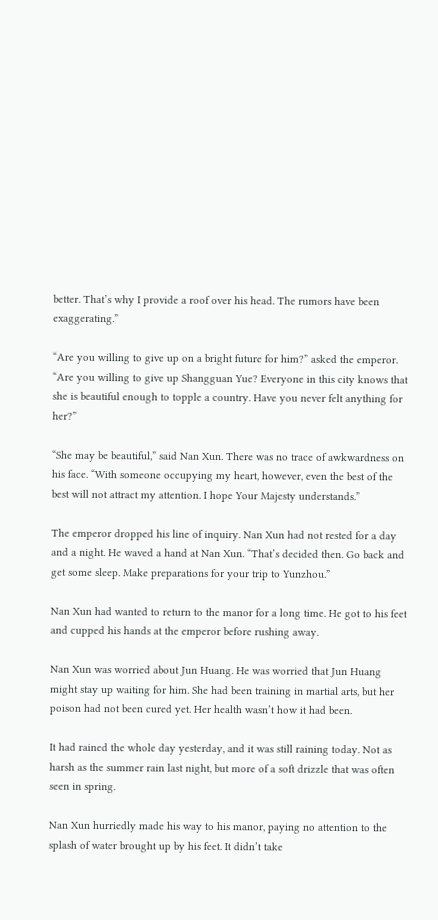better. That’s why I provide a roof over his head. The rumors have been exaggerating.”

“Are you willing to give up on a bright future for him?” asked the emperor. “Are you willing to give up Shangguan Yue? Everyone in this city knows that she is beautiful enough to topple a country. Have you never felt anything for her?”

“She may be beautiful,” said Nan Xun. There was no trace of awkwardness on his face. “With someone occupying my heart, however, even the best of the best will not attract my attention. I hope Your Majesty understands.”

The emperor dropped his line of inquiry. Nan Xun had not rested for a day and a night. He waved a hand at Nan Xun. “That’s decided then. Go back and get some sleep. Make preparations for your trip to Yunzhou.”

Nan Xun had wanted to return to the manor for a long time. He got to his feet and cupped his hands at the emperor before rushing away.

Nan Xun was worried about Jun Huang. He was worried that Jun Huang might stay up waiting for him. She had been training in martial arts, but her poison had not been cured yet. Her health wasn’t how it had been.

It had rained the whole day yesterday, and it was still raining today. Not as harsh as the summer rain last night, but more of a soft drizzle that was often seen in spring.

Nan Xun hurriedly made his way to his manor, paying no attention to the splash of water brought up by his feet. It didn’t take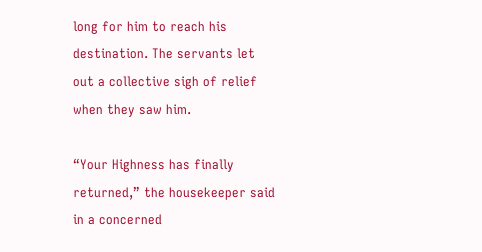long for him to reach his destination. The servants let out a collective sigh of relief when they saw him.

“Your Highness has finally returned,” the housekeeper said in a concerned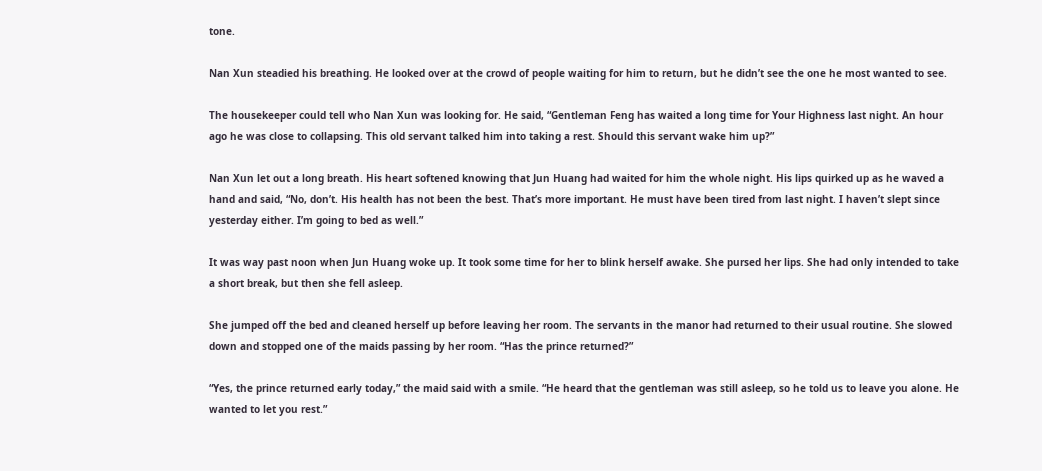tone.

Nan Xun steadied his breathing. He looked over at the crowd of people waiting for him to return, but he didn’t see the one he most wanted to see.

The housekeeper could tell who Nan Xun was looking for. He said, “Gentleman Feng has waited a long time for Your Highness last night. An hour ago he was close to collapsing. This old servant talked him into taking a rest. Should this servant wake him up?”

Nan Xun let out a long breath. His heart softened knowing that Jun Huang had waited for him the whole night. His lips quirked up as he waved a hand and said, “No, don’t. His health has not been the best. That’s more important. He must have been tired from last night. I haven’t slept since yesterday either. I’m going to bed as well.”

It was way past noon when Jun Huang woke up. It took some time for her to blink herself awake. She pursed her lips. She had only intended to take a short break, but then she fell asleep.

She jumped off the bed and cleaned herself up before leaving her room. The servants in the manor had returned to their usual routine. She slowed down and stopped one of the maids passing by her room. “Has the prince returned?”

“Yes, the prince returned early today,” the maid said with a smile. “He heard that the gentleman was still asleep, so he told us to leave you alone. He wanted to let you rest.”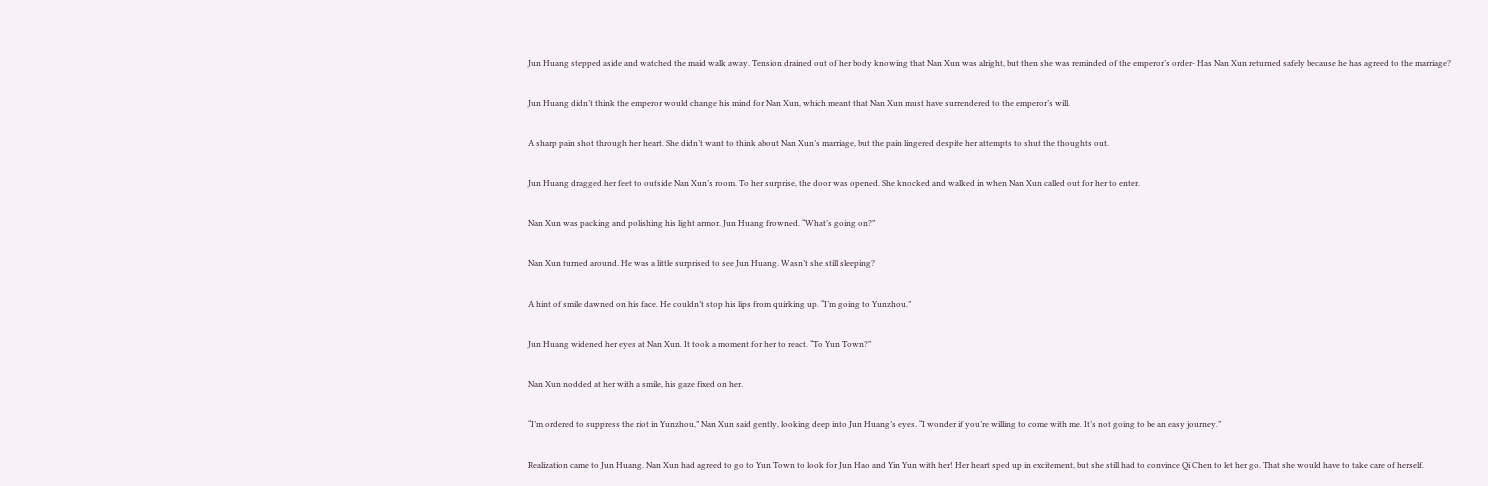Jun Huang stepped aside and watched the maid walk away. Tension drained out of her body knowing that Nan Xun was alright, but then she was reminded of the emperor’s order- Has Nan Xun returned safely because he has agreed to the marriage?

Jun Huang didn’t think the emperor would change his mind for Nan Xun, which meant that Nan Xun must have surrendered to the emperor’s will.

A sharp pain shot through her heart. She didn’t want to think about Nan Xun’s marriage, but the pain lingered despite her attempts to shut the thoughts out.

Jun Huang dragged her feet to outside Nan Xun’s room. To her surprise, the door was opened. She knocked and walked in when Nan Xun called out for her to enter.

Nan Xun was packing and polishing his light armor. Jun Huang frowned. “What’s going on?”

Nan Xun turned around. He was a little surprised to see Jun Huang. Wasn’t she still sleeping?

A hint of smile dawned on his face. He couldn’t stop his lips from quirking up. “I’m going to Yunzhou.”

Jun Huang widened her eyes at Nan Xun. It took a moment for her to react. “To Yun Town?”

Nan Xun nodded at her with a smile, his gaze fixed on her.

“I’m ordered to suppress the riot in Yunzhou,” Nan Xun said gently, looking deep into Jun Huang’s eyes. “I wonder if you’re willing to come with me. It’s not going to be an easy journey.”

Realization came to Jun Huang. Nan Xun had agreed to go to Yun Town to look for Jun Hao and Yin Yun with her! Her heart sped up in excitement, but she still had to convince Qi Chen to let her go. That she would have to take care of herself.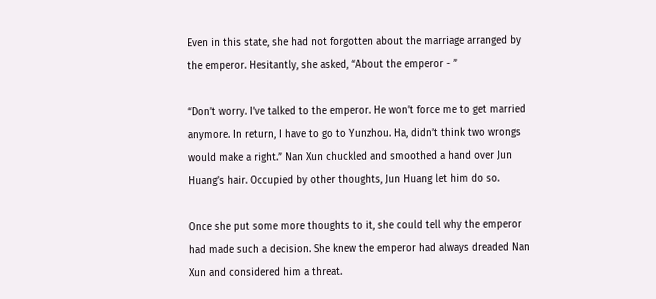Even in this state, she had not forgotten about the marriage arranged by the emperor. Hesitantly, she asked, “About the emperor - ”

“Don’t worry. I’ve talked to the emperor. He won’t force me to get married anymore. In return, I have to go to Yunzhou. Ha, didn’t think two wrongs would make a right.” Nan Xun chuckled and smoothed a hand over Jun Huang’s hair. Occupied by other thoughts, Jun Huang let him do so.

Once she put some more thoughts to it, she could tell why the emperor had made such a decision. She knew the emperor had always dreaded Nan Xun and considered him a threat.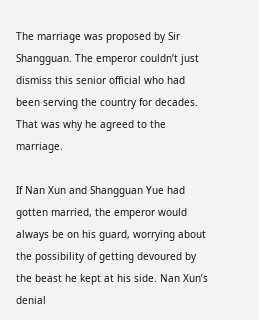The marriage was proposed by Sir Shangguan. The emperor couldn’t just dismiss this senior official who had been serving the country for decades. That was why he agreed to the marriage.

If Nan Xun and Shangguan Yue had gotten married, the emperor would always be on his guard, worrying about the possibility of getting devoured by the beast he kept at his side. Nan Xun’s denial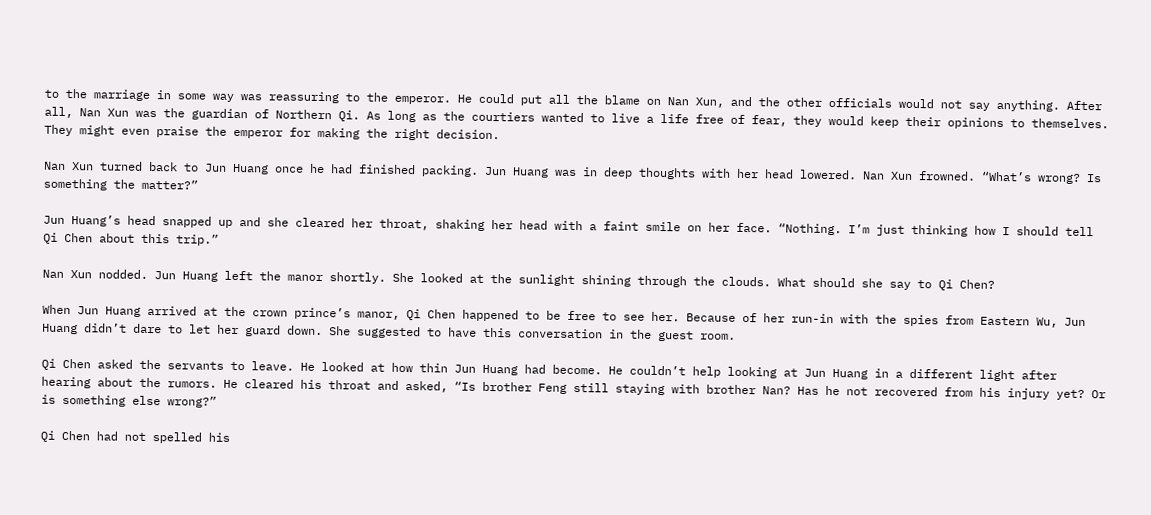to the marriage in some way was reassuring to the emperor. He could put all the blame on Nan Xun, and the other officials would not say anything. After all, Nan Xun was the guardian of Northern Qi. As long as the courtiers wanted to live a life free of fear, they would keep their opinions to themselves. They might even praise the emperor for making the right decision.

Nan Xun turned back to Jun Huang once he had finished packing. Jun Huang was in deep thoughts with her head lowered. Nan Xun frowned. “What’s wrong? Is something the matter?”

Jun Huang’s head snapped up and she cleared her throat, shaking her head with a faint smile on her face. “Nothing. I’m just thinking how I should tell Qi Chen about this trip.”

Nan Xun nodded. Jun Huang left the manor shortly. She looked at the sunlight shining through the clouds. What should she say to Qi Chen?

When Jun Huang arrived at the crown prince’s manor, Qi Chen happened to be free to see her. Because of her run-in with the spies from Eastern Wu, Jun Huang didn’t dare to let her guard down. She suggested to have this conversation in the guest room.

Qi Chen asked the servants to leave. He looked at how thin Jun Huang had become. He couldn’t help looking at Jun Huang in a different light after hearing about the rumors. He cleared his throat and asked, “Is brother Feng still staying with brother Nan? Has he not recovered from his injury yet? Or is something else wrong?”

Qi Chen had not spelled his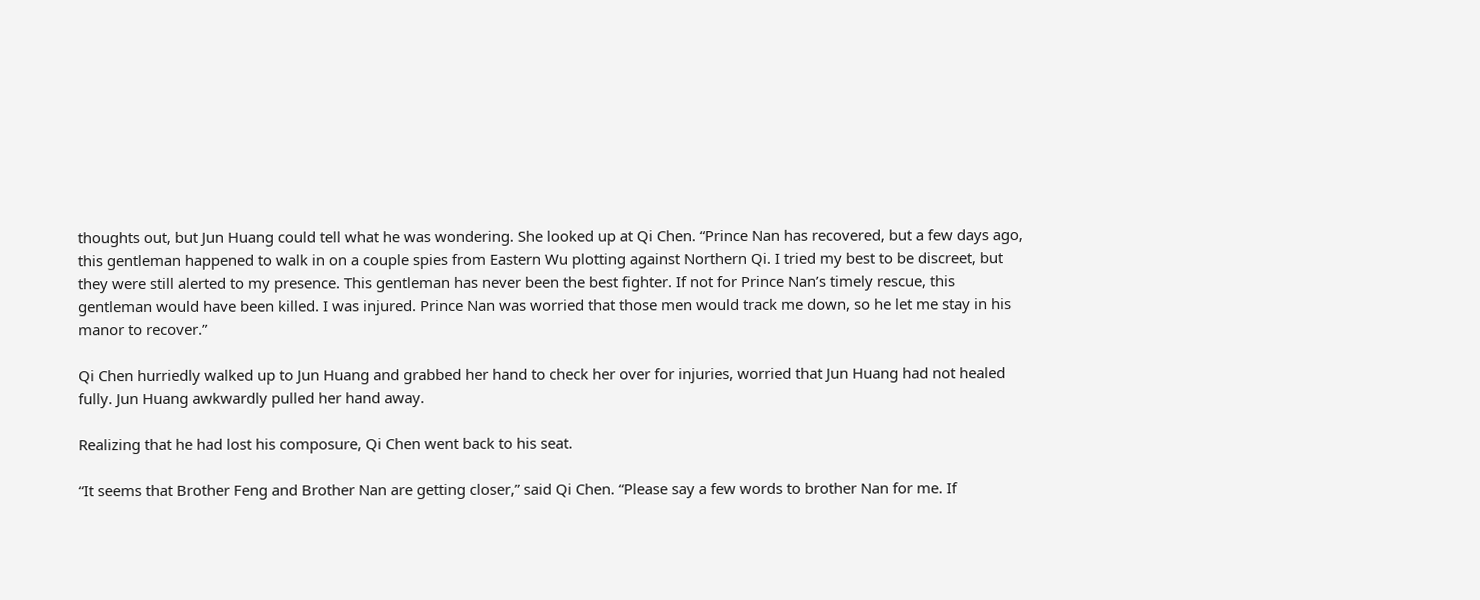thoughts out, but Jun Huang could tell what he was wondering. She looked up at Qi Chen. “Prince Nan has recovered, but a few days ago, this gentleman happened to walk in on a couple spies from Eastern Wu plotting against Northern Qi. I tried my best to be discreet, but they were still alerted to my presence. This gentleman has never been the best fighter. If not for Prince Nan’s timely rescue, this gentleman would have been killed. I was injured. Prince Nan was worried that those men would track me down, so he let me stay in his manor to recover.”

Qi Chen hurriedly walked up to Jun Huang and grabbed her hand to check her over for injuries, worried that Jun Huang had not healed fully. Jun Huang awkwardly pulled her hand away.

Realizing that he had lost his composure, Qi Chen went back to his seat.

“It seems that Brother Feng and Brother Nan are getting closer,” said Qi Chen. “Please say a few words to brother Nan for me. If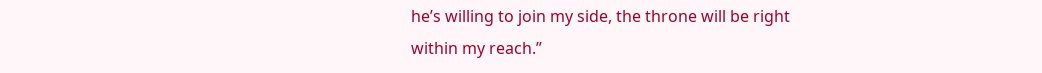he’s willing to join my side, the throne will be right within my reach.”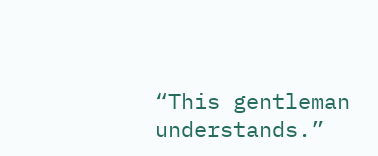“This gentleman understands.”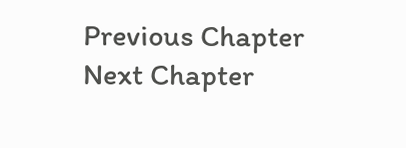Previous Chapter Next Chapter